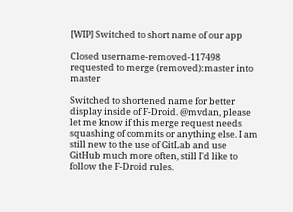[WIP] Switched to short name of our app

Closed username-removed-117498 requested to merge (removed):master into master

Switched to shortened name for better display inside of F-Droid. @mvdan, please let me know if this merge request needs squashing of commits or anything else. I am still new to the use of GitLab and use GitHub much more often, still I'd like to follow the F-Droid rules.